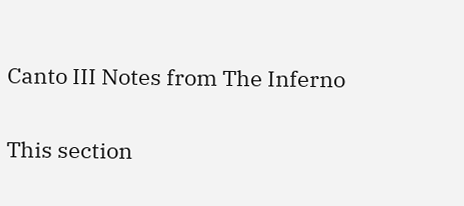Canto III Notes from The Inferno

This section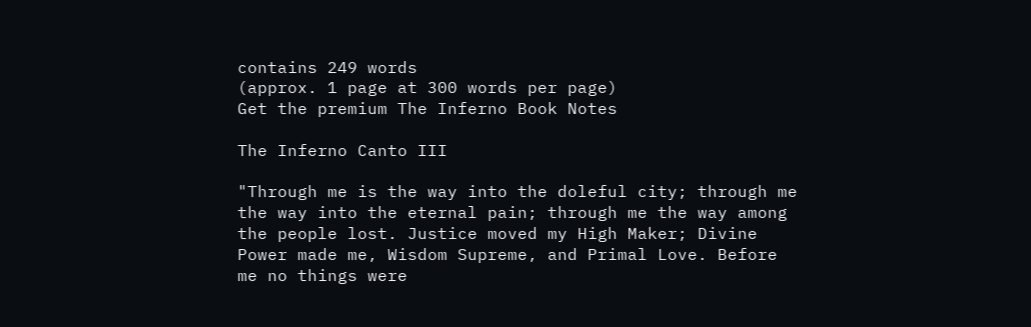contains 249 words
(approx. 1 page at 300 words per page)
Get the premium The Inferno Book Notes

The Inferno Canto III

"Through me is the way into the doleful city; through me the way into the eternal pain; through me the way among the people lost. Justice moved my High Maker; Divine Power made me, Wisdom Supreme, and Primal Love. Before me no things were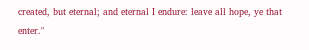created, but eternal; and eternal I endure: leave all hope, ye that enter."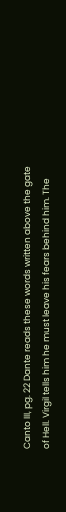Canto III, pg. 22 Dante reads these words written above the gate of Hell. Virgil tells him he must leave his fears behind him. The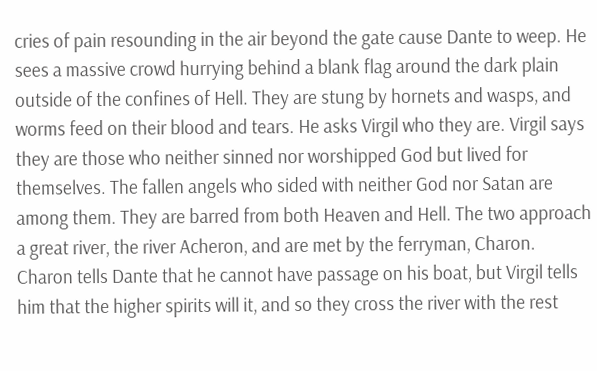cries of pain resounding in the air beyond the gate cause Dante to weep. He sees a massive crowd hurrying behind a blank flag around the dark plain outside of the confines of Hell. They are stung by hornets and wasps, and worms feed on their blood and tears. He asks Virgil who they are. Virgil says they are those who neither sinned nor worshipped God but lived for themselves. The fallen angels who sided with neither God nor Satan are among them. They are barred from both Heaven and Hell. The two approach a great river, the river Acheron, and are met by the ferryman, Charon. Charon tells Dante that he cannot have passage on his boat, but Virgil tells him that the higher spirits will it, and so they cross the river with the rest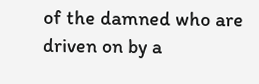of the damned who are driven on by a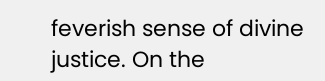feverish sense of divine justice. On the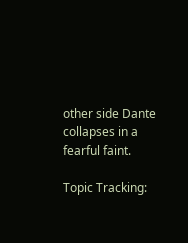other side Dante collapses in a fearful faint.

Topic Tracking: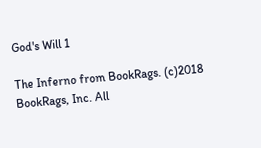God's Will 1

The Inferno from BookRags. (c)2018 BookRags, Inc. All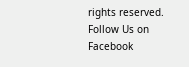rights reserved.
Follow Us on Facebook